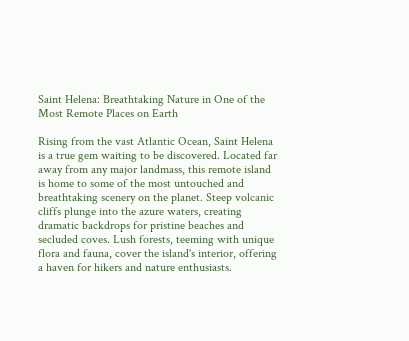Saint Helena: Breathtaking Nature in One of the Most Remote Places on Earth

Rising from the vast Atlantic Ocean, Saint Helena is a true gem waiting to be discovered. Located far away from any major landmass, this remote island is home to some of the most untouched and breathtaking scenery on the planet. Steep volcanic cliffs plunge into the azure waters, creating dramatic backdrops for pristine beaches and secluded coves. Lush forests, teeming with unique flora and fauna, cover the island's interior, offering a haven for hikers and nature enthusiasts.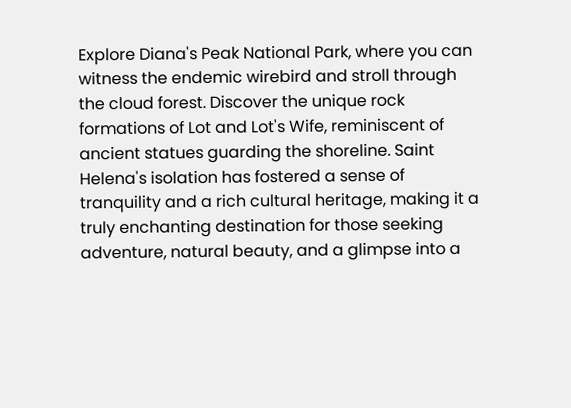Explore Diana's Peak National Park, where you can witness the endemic wirebird and stroll through the cloud forest. Discover the unique rock formations of Lot and Lot's Wife, reminiscent of ancient statues guarding the shoreline. Saint Helena's isolation has fostered a sense of tranquility and a rich cultural heritage, making it a truly enchanting destination for those seeking adventure, natural beauty, and a glimpse into a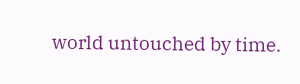world untouched by time.